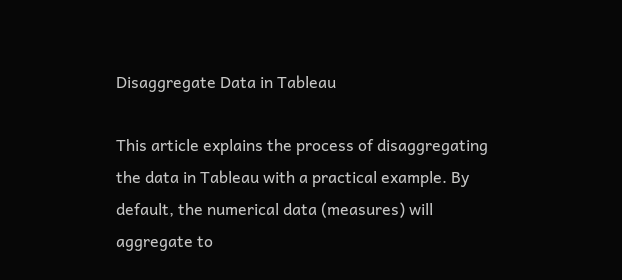Disaggregate Data in Tableau

This article explains the process of disaggregating the data in Tableau with a practical example. By default, the numerical data (measures) will aggregate to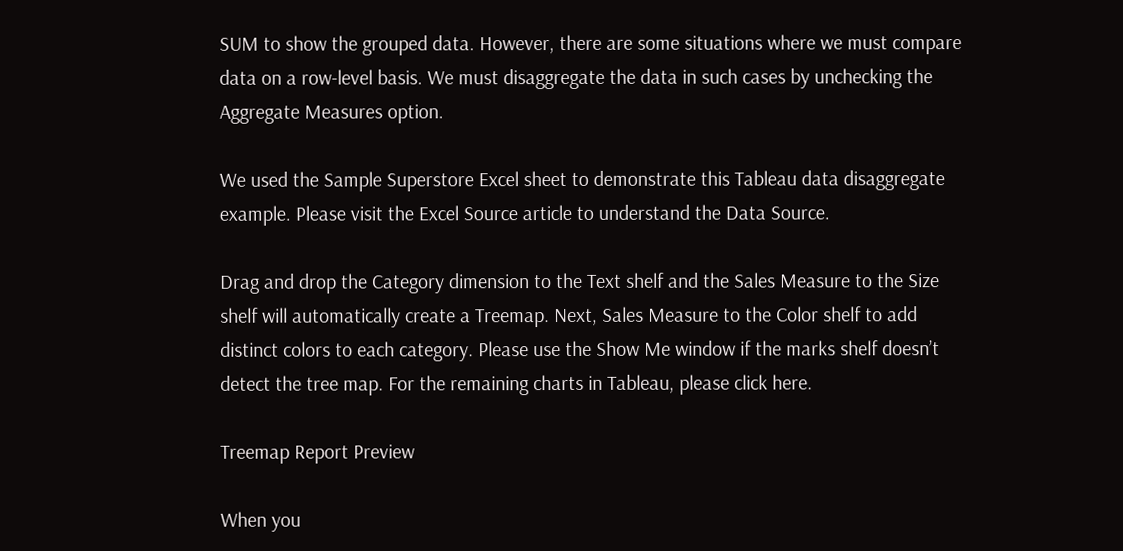SUM to show the grouped data. However, there are some situations where we must compare data on a row-level basis. We must disaggregate the data in such cases by unchecking the Aggregate Measures option.

We used the Sample Superstore Excel sheet to demonstrate this Tableau data disaggregate example. Please visit the Excel Source article to understand the Data Source.

Drag and drop the Category dimension to the Text shelf and the Sales Measure to the Size shelf will automatically create a Treemap. Next, Sales Measure to the Color shelf to add distinct colors to each category. Please use the Show Me window if the marks shelf doesn’t detect the tree map. For the remaining charts in Tableau, please click here.

Treemap Report Preview

When you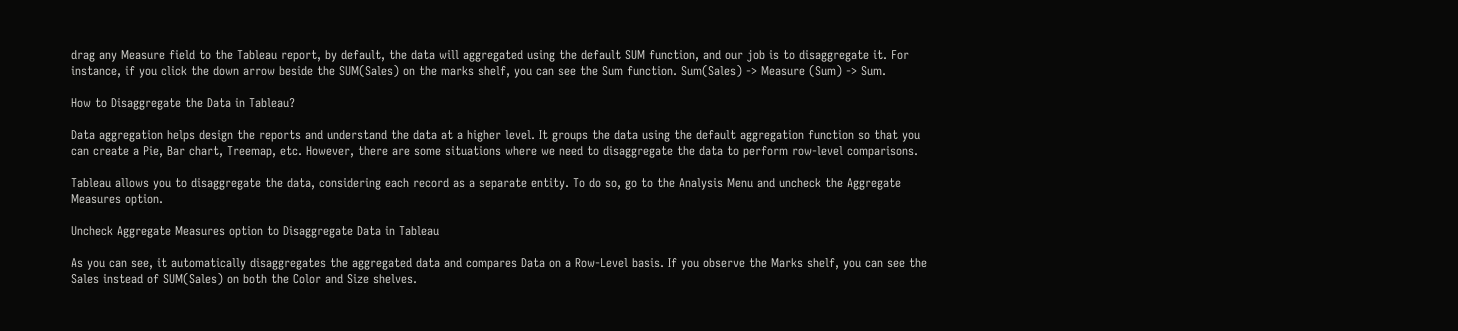drag any Measure field to the Tableau report, by default, the data will aggregated using the default SUM function, and our job is to disaggregate it. For instance, if you click the down arrow beside the SUM(Sales) on the marks shelf, you can see the Sum function. Sum(Sales) -> Measure (Sum) -> Sum.

How to Disaggregate the Data in Tableau?

Data aggregation helps design the reports and understand the data at a higher level. It groups the data using the default aggregation function so that you can create a Pie, Bar chart, Treemap, etc. However, there are some situations where we need to disaggregate the data to perform row-level comparisons.

Tableau allows you to disaggregate the data, considering each record as a separate entity. To do so, go to the Analysis Menu and uncheck the Aggregate Measures option.

Uncheck Aggregate Measures option to Disaggregate Data in Tableau

As you can see, it automatically disaggregates the aggregated data and compares Data on a Row-Level basis. If you observe the Marks shelf, you can see the Sales instead of SUM(Sales) on both the Color and Size shelves.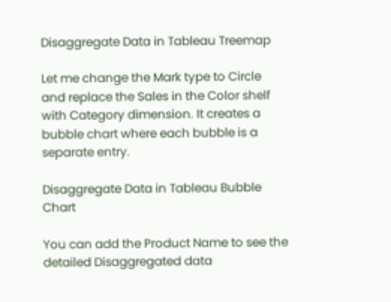Disaggregate Data in Tableau Treemap

Let me change the Mark type to Circle and replace the Sales in the Color shelf with Category dimension. It creates a bubble chart where each bubble is a separate entry.

Disaggregate Data in Tableau Bubble Chart

You can add the Product Name to see the detailed Disaggregated data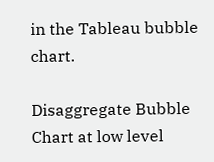in the Tableau bubble chart.

Disaggregate Bubble Chart at low level